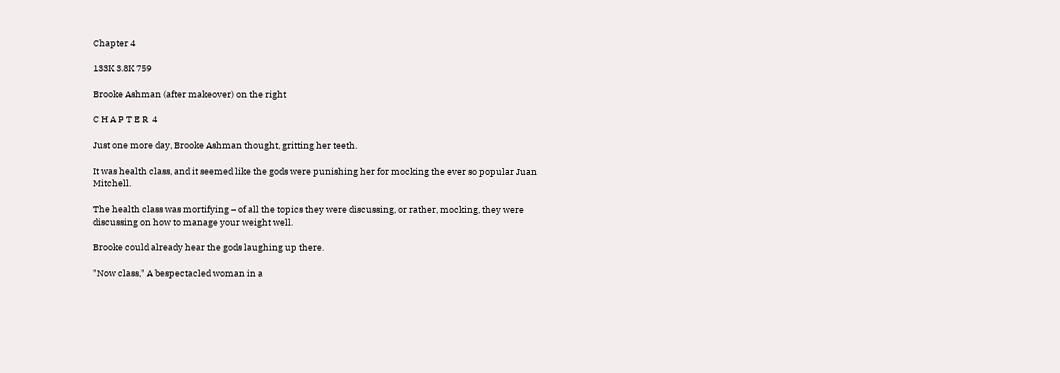Chapter 4

133K 3.8K 759

Brooke Ashman (after makeover) on the right

C H A P T E R  4

Just one more day, Brooke Ashman thought, gritting her teeth.

It was health class, and it seemed like the gods were punishing her for mocking the ever so popular Juan Mitchell.

The health class was mortifying – of all the topics they were discussing, or rather, mocking, they were discussing on how to manage your weight well.

Brooke could already hear the gods laughing up there.

"Now class," A bespectacled woman in a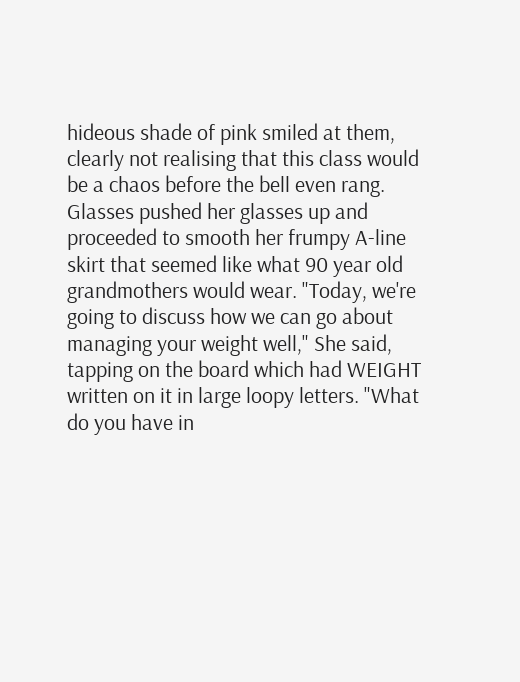hideous shade of pink smiled at them, clearly not realising that this class would be a chaos before the bell even rang. Glasses pushed her glasses up and proceeded to smooth her frumpy A-line skirt that seemed like what 90 year old grandmothers would wear. "Today, we're going to discuss how we can go about managing your weight well," She said, tapping on the board which had WEIGHT written on it in large loopy letters. "What do you have in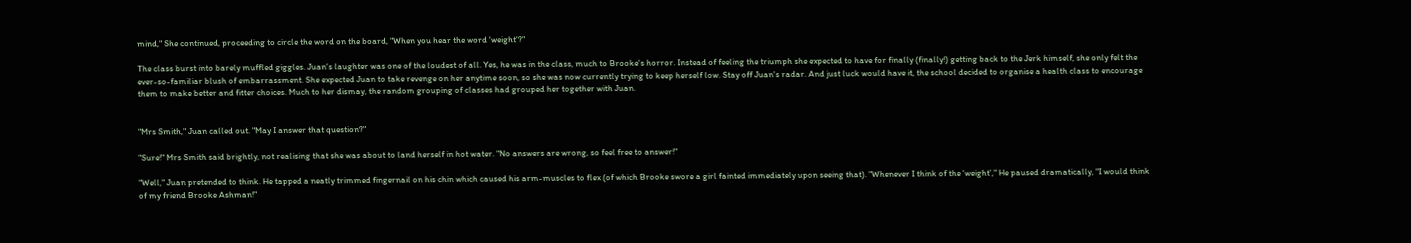mind," She continued, proceeding to circle the word on the board, "When you hear the word 'weight'?"

The class burst into barely muffled giggles. Juan's laughter was one of the loudest of all. Yes, he was in the class, much to Brooke's horror. Instead of feeling the triumph she expected to have for finally (finally!) getting back to the Jerk himself, she only felt the ever-so-familiar blush of embarrassment. She expected Juan to take revenge on her anytime soon, so she was now currently trying to keep herself low. Stay off Juan's radar. And just luck would have it, the school decided to organise a health class to encourage them to make better and fitter choices. Much to her dismay, the random grouping of classes had grouped her together with Juan.


"Mrs Smith," Juan called out. "May I answer that question?"

"Sure!" Mrs Smith said brightly, not realising that she was about to land herself in hot water. "No answers are wrong, so feel free to answer!"

"Well," Juan pretended to think. He tapped a neatly trimmed fingernail on his chin which caused his arm-muscles to flex (of which Brooke swore a girl fainted immediately upon seeing that). "Whenever I think of the 'weight'," He paused dramatically, "I would think of my friend Brooke Ashman!"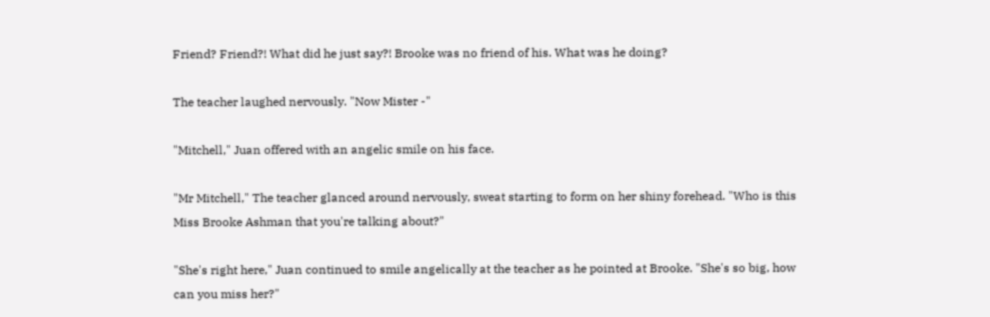Friend? Friend?! What did he just say?! Brooke was no friend of his. What was he doing?

The teacher laughed nervously. "Now Mister -"

"Mitchell," Juan offered with an angelic smile on his face.

"Mr Mitchell," The teacher glanced around nervously, sweat starting to form on her shiny forehead. "Who is this Miss Brooke Ashman that you're talking about?"

"She's right here," Juan continued to smile angelically at the teacher as he pointed at Brooke. "She's so big, how can you miss her?"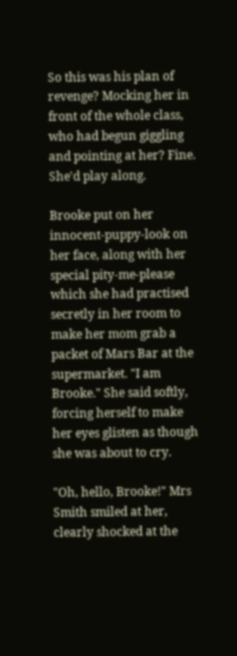So this was his plan of revenge? Mocking her in front of the whole class, who had begun giggling and pointing at her? Fine. She'd play along.

Brooke put on her innocent-puppy-look on her face, along with her special pity-me-please which she had practised secretly in her room to make her mom grab a packet of Mars Bar at the supermarket. "I am Brooke." She said softly, forcing herself to make her eyes glisten as though she was about to cry.

"Oh, hello, Brooke!" Mrs Smith smiled at her, clearly shocked at the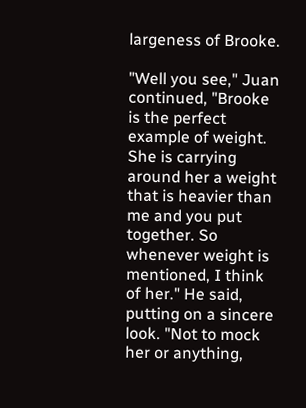largeness of Brooke.

"Well you see," Juan continued, "Brooke is the perfect example of weight. She is carrying around her a weight that is heavier than me and you put together. So whenever weight is mentioned, I think of her." He said, putting on a sincere look. "Not to mock her or anything,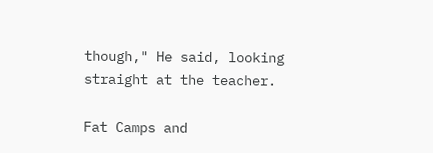though," He said, looking straight at the teacher.

Fat Camps and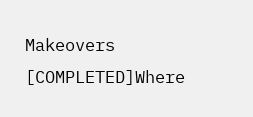Makeovers [COMPLETED]Where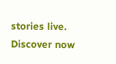stories live. Discover now